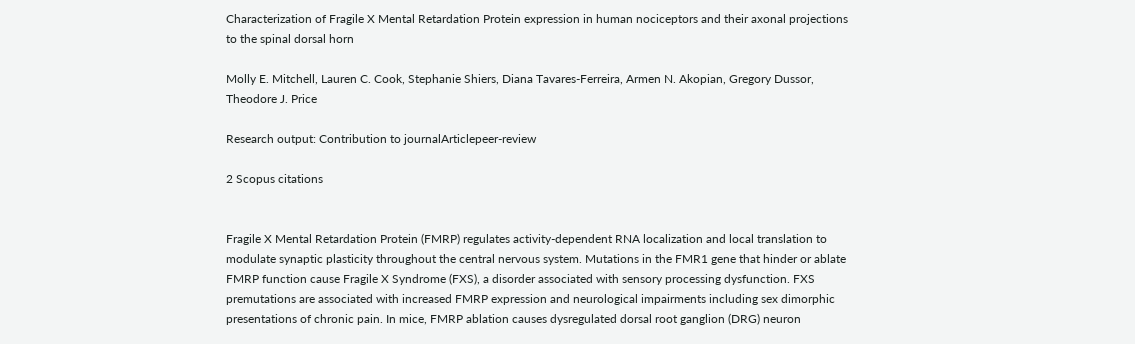Characterization of Fragile X Mental Retardation Protein expression in human nociceptors and their axonal projections to the spinal dorsal horn

Molly E. Mitchell, Lauren C. Cook, Stephanie Shiers, Diana Tavares-Ferreira, Armen N. Akopian, Gregory Dussor, Theodore J. Price

Research output: Contribution to journalArticlepeer-review

2 Scopus citations


Fragile X Mental Retardation Protein (FMRP) regulates activity-dependent RNA localization and local translation to modulate synaptic plasticity throughout the central nervous system. Mutations in the FMR1 gene that hinder or ablate FMRP function cause Fragile X Syndrome (FXS), a disorder associated with sensory processing dysfunction. FXS premutations are associated with increased FMRP expression and neurological impairments including sex dimorphic presentations of chronic pain. In mice, FMRP ablation causes dysregulated dorsal root ganglion (DRG) neuron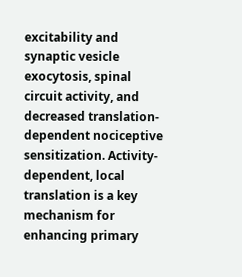excitability and synaptic vesicle exocytosis, spinal circuit activity, and decreased translation-dependent nociceptive sensitization. Activity-dependent, local translation is a key mechanism for enhancing primary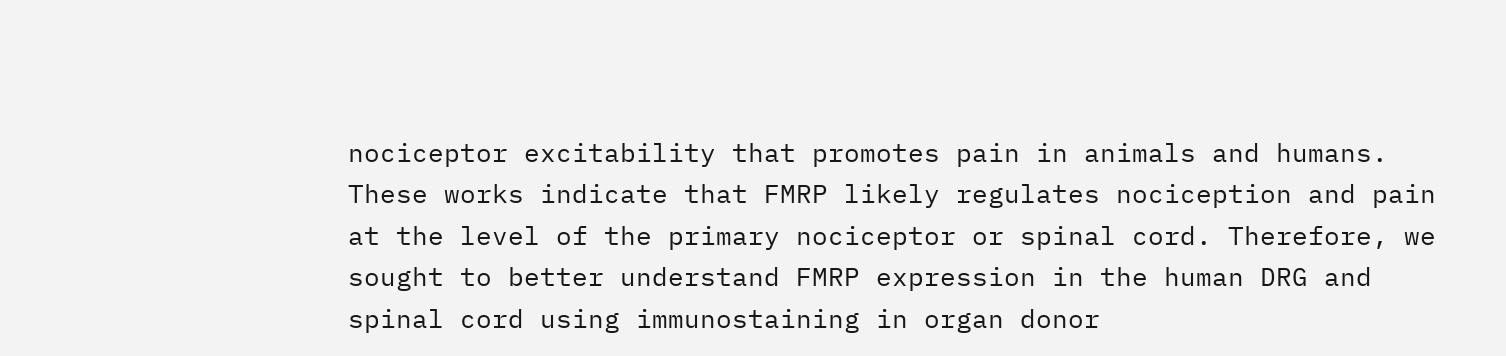nociceptor excitability that promotes pain in animals and humans. These works indicate that FMRP likely regulates nociception and pain at the level of the primary nociceptor or spinal cord. Therefore, we sought to better understand FMRP expression in the human DRG and spinal cord using immunostaining in organ donor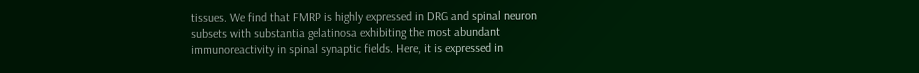tissues. We find that FMRP is highly expressed in DRG and spinal neuron subsets with substantia gelatinosa exhibiting the most abundant immunoreactivity in spinal synaptic fields. Here, it is expressed in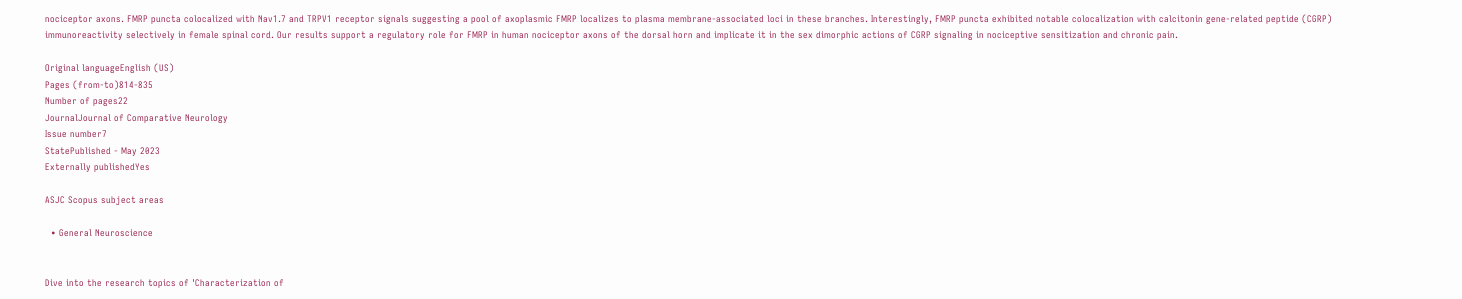nociceptor axons. FMRP puncta colocalized with Nav1.7 and TRPV1 receptor signals suggesting a pool of axoplasmic FMRP localizes to plasma membrane-associated loci in these branches. Interestingly, FMRP puncta exhibited notable colocalization with calcitonin gene-related peptide (CGRP) immunoreactivity selectively in female spinal cord. Our results support a regulatory role for FMRP in human nociceptor axons of the dorsal horn and implicate it in the sex dimorphic actions of CGRP signaling in nociceptive sensitization and chronic pain.

Original languageEnglish (US)
Pages (from-to)814-835
Number of pages22
JournalJournal of Comparative Neurology
Issue number7
StatePublished - May 2023
Externally publishedYes

ASJC Scopus subject areas

  • General Neuroscience


Dive into the research topics of 'Characterization of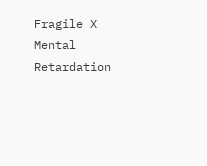Fragile X Mental Retardation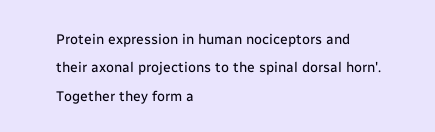Protein expression in human nociceptors and their axonal projections to the spinal dorsal horn'. Together they form a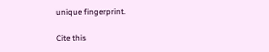unique fingerprint.

Cite this